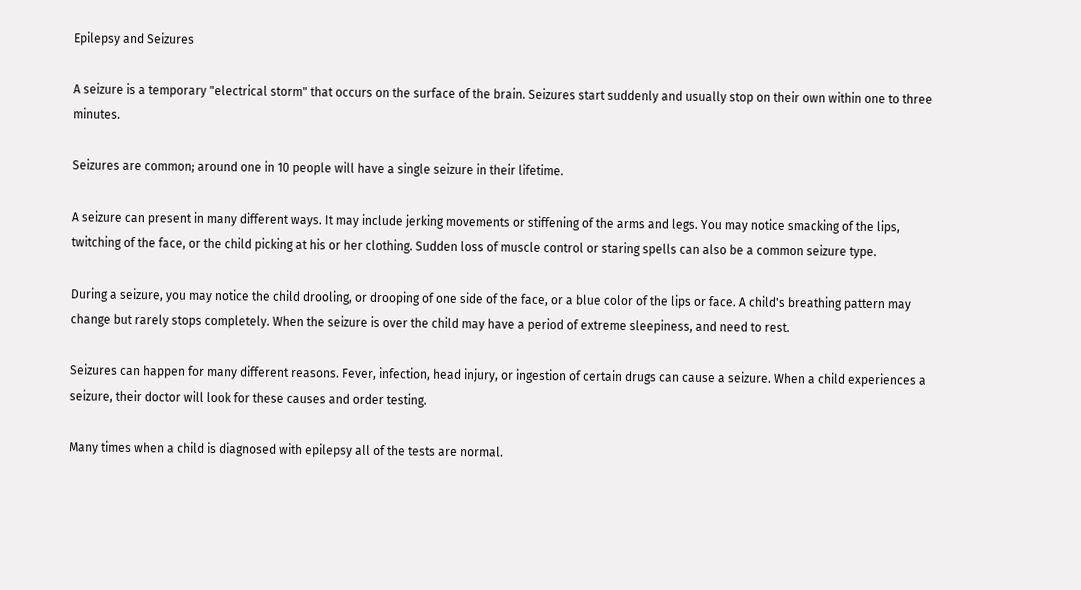Epilepsy and Seizures

A seizure is a temporary "electrical storm" that occurs on the surface of the brain. Seizures start suddenly and usually stop on their own within one to three minutes.

Seizures are common; around one in 10 people will have a single seizure in their lifetime.

A seizure can present in many different ways. It may include jerking movements or stiffening of the arms and legs. You may notice smacking of the lips, twitching of the face, or the child picking at his or her clothing. Sudden loss of muscle control or staring spells can also be a common seizure type.

During a seizure, you may notice the child drooling, or drooping of one side of the face, or a blue color of the lips or face. A child's breathing pattern may change but rarely stops completely. When the seizure is over the child may have a period of extreme sleepiness, and need to rest.

Seizures can happen for many different reasons. Fever, infection, head injury, or ingestion of certain drugs can cause a seizure. When a child experiences a seizure, their doctor will look for these causes and order testing.

Many times when a child is diagnosed with epilepsy all of the tests are normal.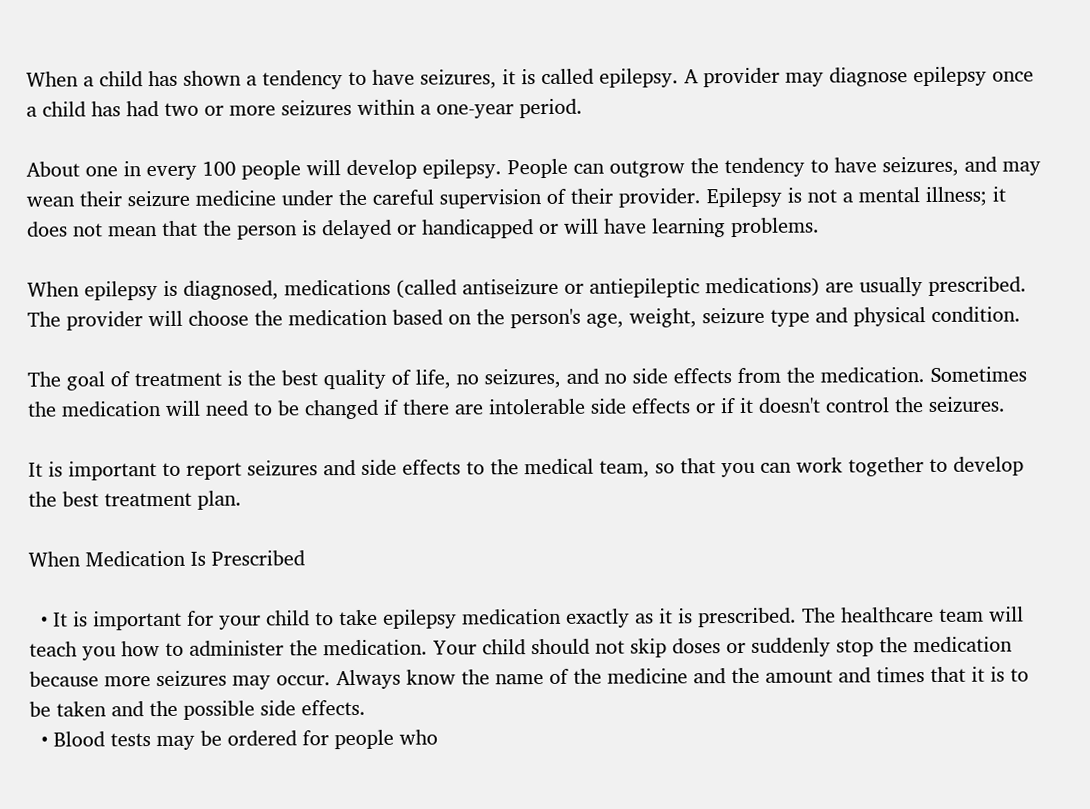When a child has shown a tendency to have seizures, it is called epilepsy. A provider may diagnose epilepsy once a child has had two or more seizures within a one-year period.

About one in every 100 people will develop epilepsy. People can outgrow the tendency to have seizures, and may wean their seizure medicine under the careful supervision of their provider. Epilepsy is not a mental illness; it does not mean that the person is delayed or handicapped or will have learning problems.

When epilepsy is diagnosed, medications (called antiseizure or antiepileptic medications) are usually prescribed. The provider will choose the medication based on the person's age, weight, seizure type and physical condition.

The goal of treatment is the best quality of life, no seizures, and no side effects from the medication. Sometimes the medication will need to be changed if there are intolerable side effects or if it doesn't control the seizures.

It is important to report seizures and side effects to the medical team, so that you can work together to develop the best treatment plan.

When Medication Is Prescribed

  • It is important for your child to take epilepsy medication exactly as it is prescribed. The healthcare team will teach you how to administer the medication. Your child should not skip doses or suddenly stop the medication because more seizures may occur. Always know the name of the medicine and the amount and times that it is to be taken and the possible side effects.
  • Blood tests may be ordered for people who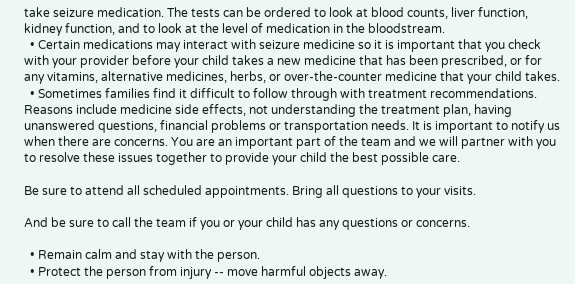take seizure medication. The tests can be ordered to look at blood counts, liver function, kidney function, and to look at the level of medication in the bloodstream.
  • Certain medications may interact with seizure medicine so it is important that you check with your provider before your child takes a new medicine that has been prescribed, or for any vitamins, alternative medicines, herbs, or over-the-counter medicine that your child takes.
  • Sometimes families find it difficult to follow through with treatment recommendations. Reasons include medicine side effects, not understanding the treatment plan, having unanswered questions, financial problems or transportation needs. It is important to notify us when there are concerns. You are an important part of the team and we will partner with you to resolve these issues together to provide your child the best possible care.

Be sure to attend all scheduled appointments. Bring all questions to your visits.

And be sure to call the team if you or your child has any questions or concerns.

  • Remain calm and stay with the person.
  • Protect the person from injury -- move harmful objects away.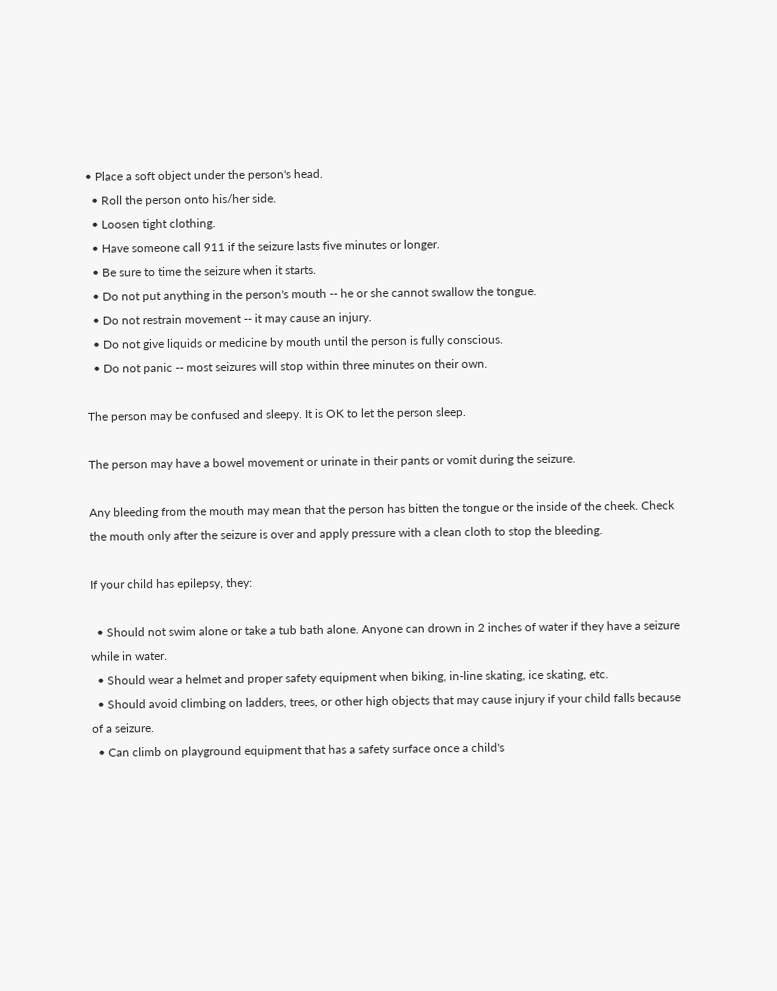• Place a soft object under the person's head.
  • Roll the person onto his/her side.
  • Loosen tight clothing.
  • Have someone call 911 if the seizure lasts five minutes or longer.
  • Be sure to time the seizure when it starts.
  • Do not put anything in the person's mouth -- he or she cannot swallow the tongue.
  • Do not restrain movement -- it may cause an injury.
  • Do not give liquids or medicine by mouth until the person is fully conscious.
  • Do not panic -- most seizures will stop within three minutes on their own.

The person may be confused and sleepy. It is OK to let the person sleep.

The person may have a bowel movement or urinate in their pants or vomit during the seizure.

Any bleeding from the mouth may mean that the person has bitten the tongue or the inside of the cheek. Check the mouth only after the seizure is over and apply pressure with a clean cloth to stop the bleeding.

If your child has epilepsy, they:

  • Should not swim alone or take a tub bath alone. Anyone can drown in 2 inches of water if they have a seizure while in water.
  • Should wear a helmet and proper safety equipment when biking, in-line skating, ice skating, etc.
  • Should avoid climbing on ladders, trees, or other high objects that may cause injury if your child falls because of a seizure.
  • Can climb on playground equipment that has a safety surface once a child's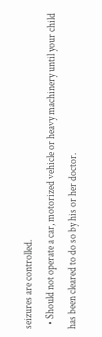seizures are controlled.
  • Should not operate a car, motorized vehicle or heavy machinery until your child has been cleared to do so by his or her doctor.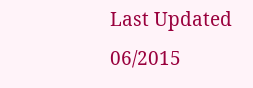Last Updated 06/2015